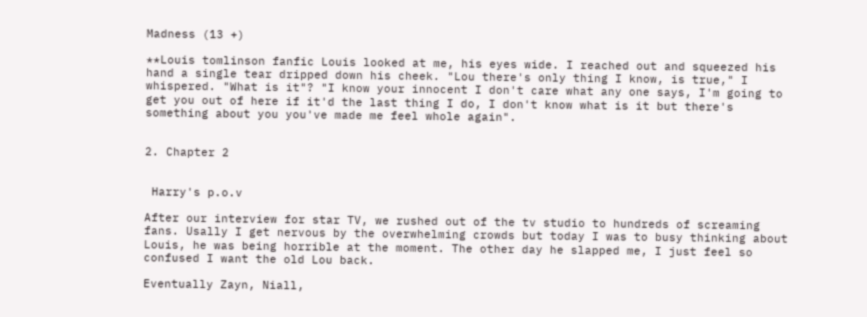Madness (13 +)

**Louis tomlinson fanfic Louis looked at me, his eyes wide. I reached out and squeezed his hand a single tear dripped down his cheek. "Lou there's only thing I know, is true," I whispered. "What is it"? "I know your innocent I don't care what any one says, I'm going to get you out of here if it'd the last thing I do, I don't know what is it but there's something about you you've made me feel whole again".


2. Chapter 2


 Harry's p.o.v

After our interview for star TV, we rushed out of the tv studio to hundreds of screaming fans. Usally I get nervous by the overwhelming crowds but today I was to busy thinking about  Louis, he was being horrible at the moment. The other day he slapped me, I just feel so confused I want the old Lou back.

Eventually Zayn, Niall,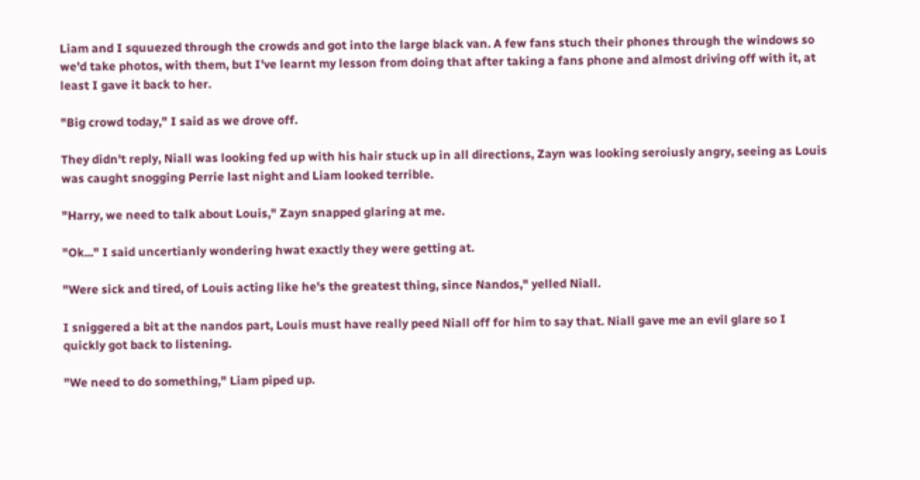Liam and I squuezed through the crowds and got into the large black van. A few fans stuch their phones through the windows so we'd take photos, with them, but I've learnt my lesson from doing that after taking a fans phone and almost driving off with it, at least I gave it back to her.

"Big crowd today," I said as we drove off.

They didn't reply, Niall was looking fed up with his hair stuck up in all directions, Zayn was looking seroiusly angry, seeing as Louis was caught snogging Perrie last night and Liam looked terrible.

"Harry, we need to talk about Louis," Zayn snapped glaring at me.

"Ok..." I said uncertianly wondering hwat exactly they were getting at.

"Were sick and tired, of Louis acting like he's the greatest thing, since Nandos," yelled Niall.

I sniggered a bit at the nandos part, Louis must have really peed Niall off for him to say that. Niall gave me an evil glare so I quickly got back to listening.

"We need to do something," Liam piped up.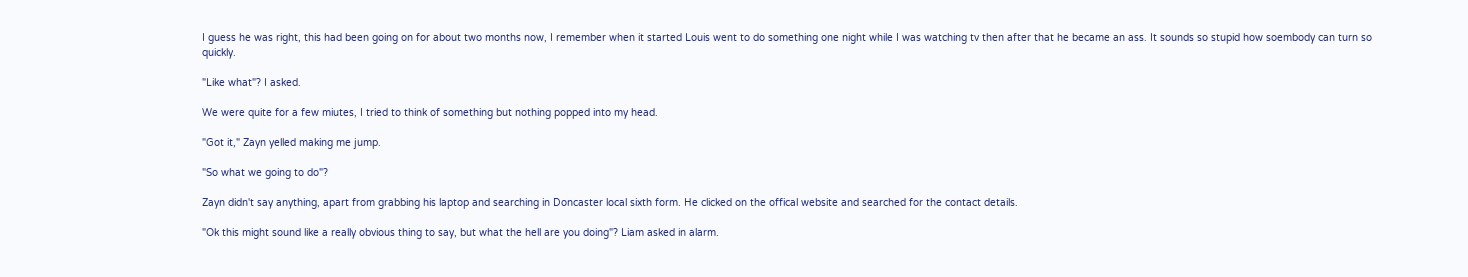I guess he was right, this had been going on for about two months now, I remember when it started Louis went to do something one night while I was watching tv then after that he became an ass. It sounds so stupid how soembody can turn so quickly.

"Like what"? I asked.

We were quite for a few miutes, I tried to think of something but nothing popped into my head.

"Got it," Zayn yelled making me jump.

"So what we going to do"?

Zayn didn't say anything, apart from grabbing his laptop and searching in Doncaster local sixth form. He clicked on the offical website and searched for the contact details.

"Ok this might sound like a really obvious thing to say, but what the hell are you doing"? Liam asked in alarm.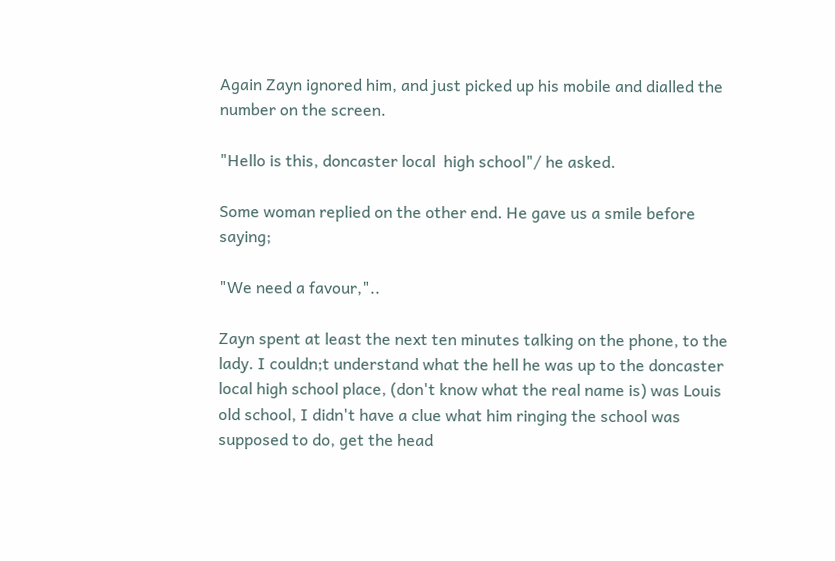Again Zayn ignored him, and just picked up his mobile and dialled the number on the screen.

"Hello is this, doncaster local  high school"/ he asked.

Some woman replied on the other end. He gave us a smile before saying;

"We need a favour,"..

Zayn spent at least the next ten minutes talking on the phone, to the lady. I couldn;t understand what the hell he was up to the doncaster local high school place, (don't know what the real name is) was Louis old school, I didn't have a clue what him ringing the school was supposed to do, get the head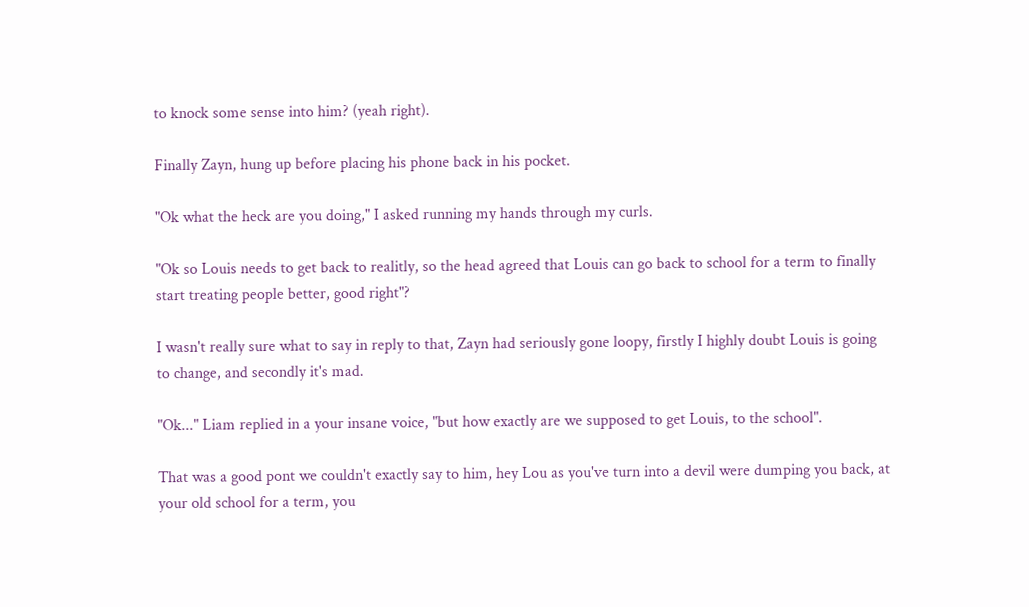to knock some sense into him? (yeah right).

Finally Zayn, hung up before placing his phone back in his pocket.

"Ok what the heck are you doing," I asked running my hands through my curls.

"Ok so Louis needs to get back to realitly, so the head agreed that Louis can go back to school for a term to finally start treating people better, good right"?

I wasn't really sure what to say in reply to that, Zayn had seriously gone loopy, firstly I highly doubt Louis is going to change, and secondly it's mad.

"Ok..." Liam replied in a your insane voice, "but how exactly are we supposed to get Louis, to the school".

That was a good pont we couldn't exactly say to him, hey Lou as you've turn into a devil were dumping you back, at your old school for a term, you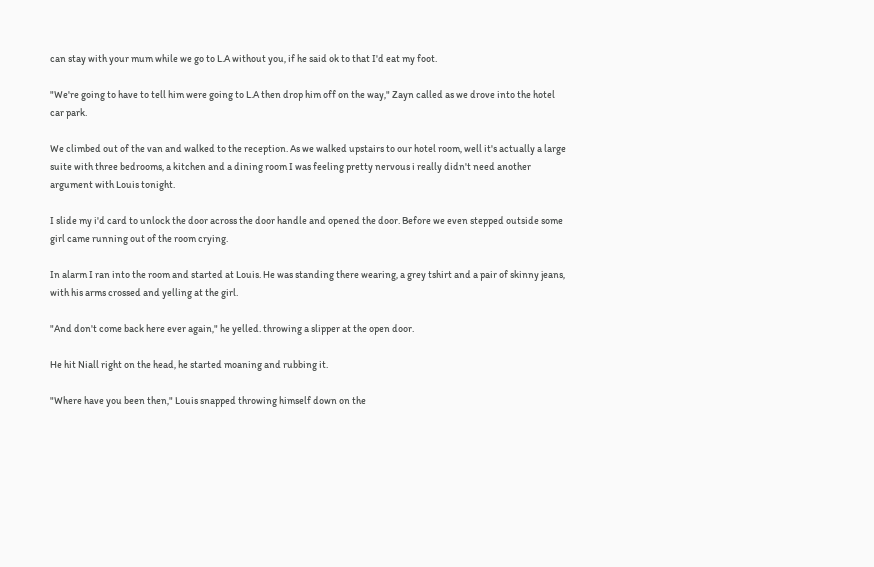can stay with your mum while we go to L.A without you, if he said ok to that I'd eat my foot.

"We're going to have to tell him were going to L.A then drop him off on the way," Zayn called as we drove into the hotel car park.

We climbed out of the van and walked to the reception. As we walked upstairs to our hotel room, well it's actually a large suite with three bedrooms, a kitchen and a dining room I was feeling pretty nervous i really didn't need another argument with Louis tonight.

I slide my i'd card to unlock the door across the door handle and opened the door. Before we even stepped outside some girl came running out of the room crying.

In alarm I ran into the room and started at Louis. He was standing there wearing, a grey tshirt and a pair of skinny jeans, with his arms crossed and yelling at the girl.

"And don't come back here ever again," he yelled. throwing a slipper at the open door.

He hit Niall right on the head, he started moaning and rubbing it.

"Where have you been then," Louis snapped throwing himself down on the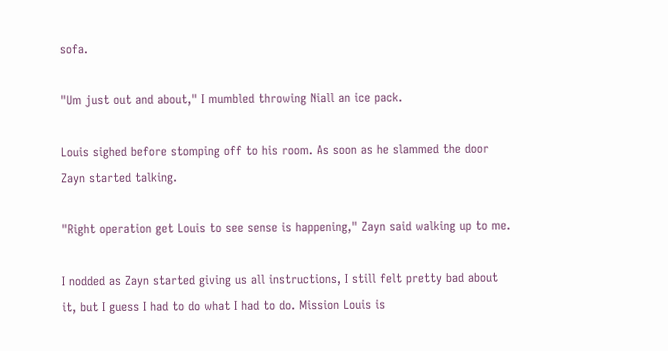sofa.

"Um just out and about," I mumbled throwing Niall an ice pack.

Louis sighed before stomping off to his room. As soon as he slammed the door Zayn started talking.

"Right operation get Louis to see sense is happening," Zayn said walking up to me.

I nodded as Zayn started giving us all instructions, I still felt pretty bad about it, but I guess I had to do what I had to do. Mission Louis is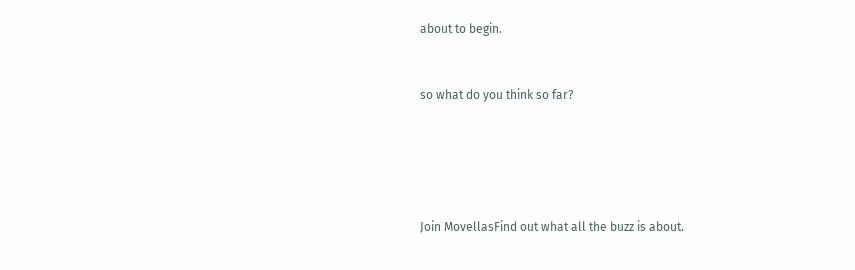about to begin.


so what do you think so far?





Join MovellasFind out what all the buzz is about.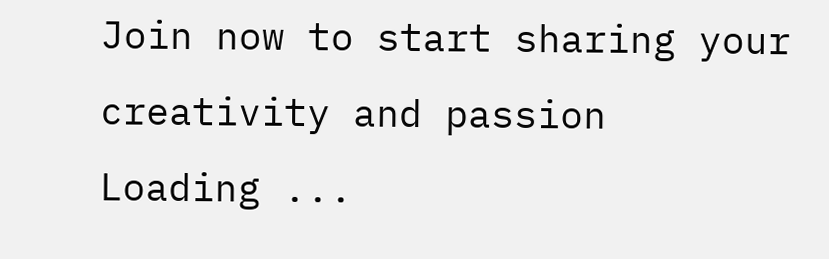Join now to start sharing your creativity and passion
Loading ...